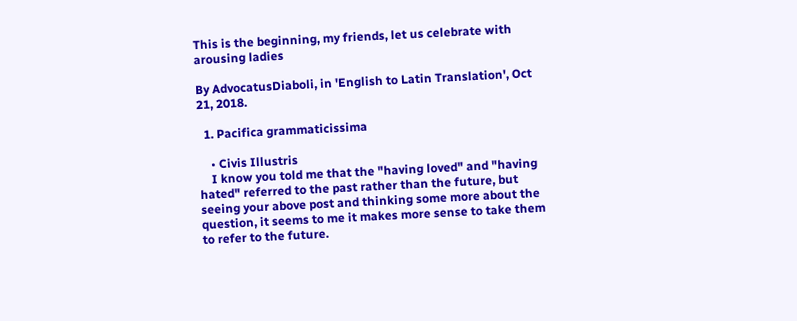This is the beginning, my friends, let us celebrate with arousing ladies

By AdvocatusDiaboli, in 'English to Latin Translation', Oct 21, 2018.

  1. Pacifica grammaticissima

    • Civis Illustris
    I know you told me that the "having loved" and "having hated" referred to the past rather than the future, but seeing your above post and thinking some more about the question, it seems to me it makes more sense to take them to refer to the future.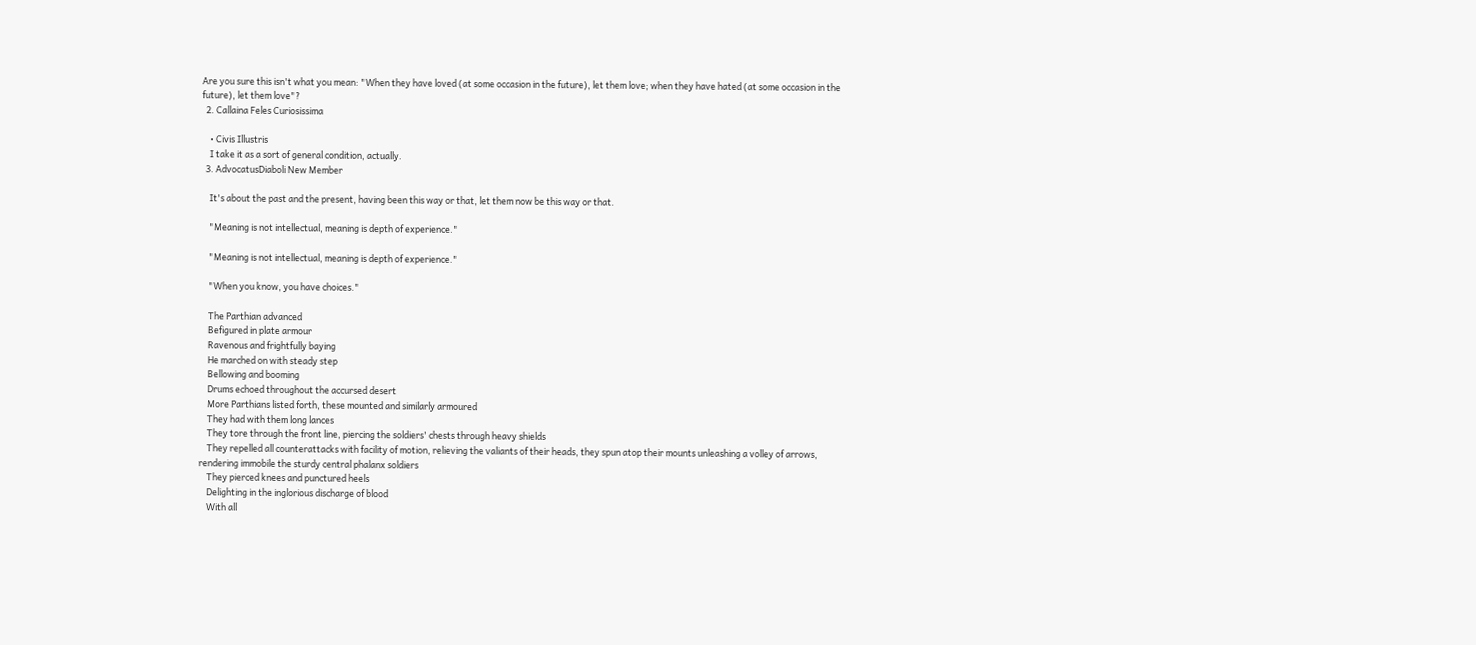Are you sure this isn't what you mean: "When they have loved (at some occasion in the future), let them love; when they have hated (at some occasion in the future), let them love"?
  2. Callaina Feles Curiosissima

    • Civis Illustris
    I take it as a sort of general condition, actually.
  3. AdvocatusDiaboli New Member

    It's about the past and the present, having been this way or that, let them now be this way or that.

    "Meaning is not intellectual, meaning is depth of experience."

    "Meaning is not intellectual, meaning is depth of experience."

    "When you know, you have choices."

    The Parthian advanced
    Befigured in plate armour
    Ravenous and frightfully baying
    He marched on with steady step
    Bellowing and booming
    Drums echoed throughout the accursed desert
    More Parthians listed forth, these mounted and similarly armoured
    They had with them long lances
    They tore through the front line, piercing the soldiers' chests through heavy shields
    They repelled all counterattacks with facility of motion, relieving the valiants of their heads, they spun atop their mounts unleashing a volley of arrows, rendering immobile the sturdy central phalanx soldiers
    They pierced knees and punctured heels
    Delighting in the inglorious discharge of blood
    With all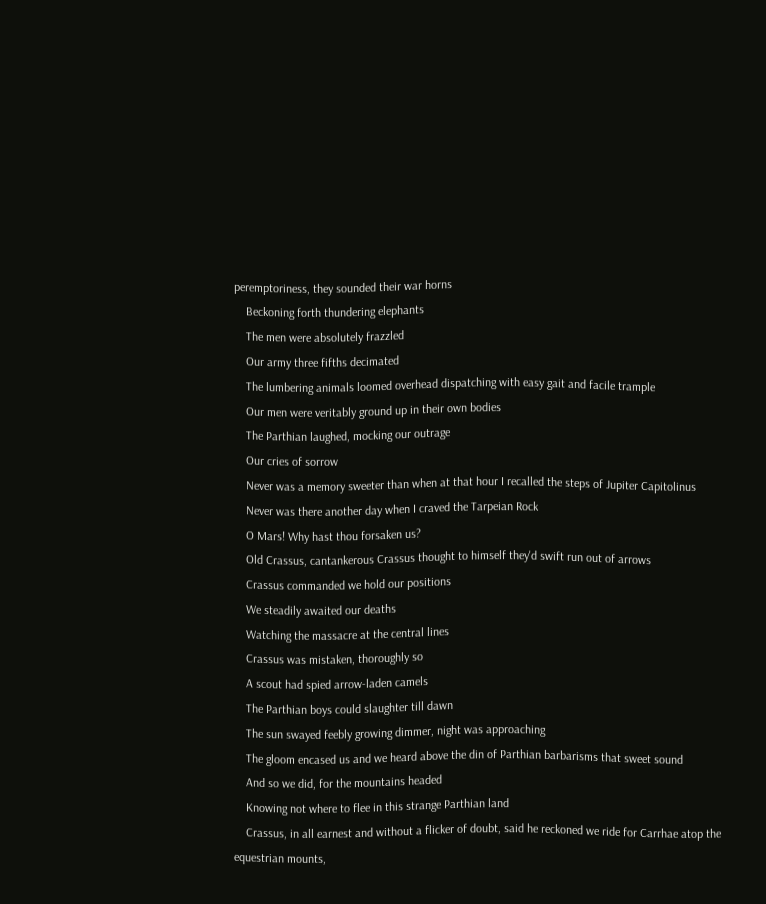peremptoriness, they sounded their war horns
    Beckoning forth thundering elephants
    The men were absolutely frazzled
    Our army three fifths decimated
    The lumbering animals loomed overhead dispatching with easy gait and facile trample
    Our men were veritably ground up in their own bodies
    The Parthian laughed, mocking our outrage
    Our cries of sorrow
    Never was a memory sweeter than when at that hour I recalled the steps of Jupiter Capitolinus
    Never was there another day when I craved the Tarpeian Rock
    O Mars! Why hast thou forsaken us?
    Old Crassus, cantankerous Crassus thought to himself they'd swift run out of arrows
    Crassus commanded we hold our positions
    We steadily awaited our deaths
    Watching the massacre at the central lines
    Crassus was mistaken, thoroughly so
    A scout had spied arrow-laden camels
    The Parthian boys could slaughter till dawn
    The sun swayed feebly growing dimmer, night was approaching
    The gloom encased us and we heard above the din of Parthian barbarisms that sweet sound
    And so we did, for the mountains headed
    Knowing not where to flee in this strange Parthian land
    Crassus, in all earnest and without a flicker of doubt, said he reckoned we ride for Carrhae atop the equestrian mounts,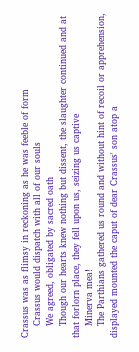Crassus was as flimsy in reckoning as he was feeble of form
    Crassus would dispatch with all of our souls
    We agreed, obligated by sacred oath
    Though our hearts knew nothing but dissent, the slaughter continued and at that forlorn place, they fell upon us, seizing us captive
    Minerva mea!
    The Parthians gathered us round and without hint of recoil or apprehension, displayed mounted the caput of dear Crassus' son atop a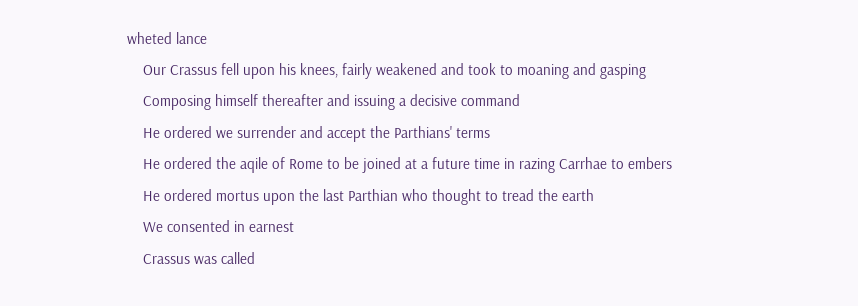wheted lance
    Our Crassus fell upon his knees, fairly weakened and took to moaning and gasping
    Composing himself thereafter and issuing a decisive command
    He ordered we surrender and accept the Parthians' terms
    He ordered the aqile of Rome to be joined at a future time in razing Carrhae to embers
    He ordered mortus upon the last Parthian who thought to tread the earth
    We consented in earnest
    Crassus was called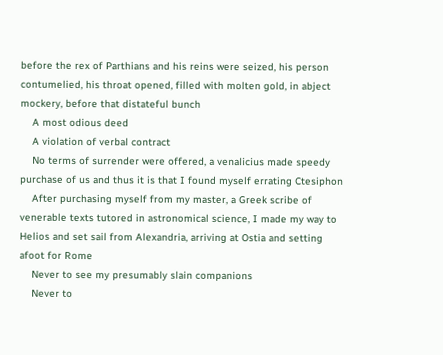before the rex of Parthians and his reins were seized, his person contumelied, his throat opened, filled with molten gold, in abject mockery, before that distateful bunch
    A most odious deed
    A violation of verbal contract
    No terms of surrender were offered, a venalicius made speedy purchase of us and thus it is that I found myself errating Ctesiphon
    After purchasing myself from my master, a Greek scribe of venerable texts tutored in astronomical science, I made my way to Helios and set sail from Alexandria, arriving at Ostia and setting afoot for Rome
    Never to see my presumably slain companions
    Never to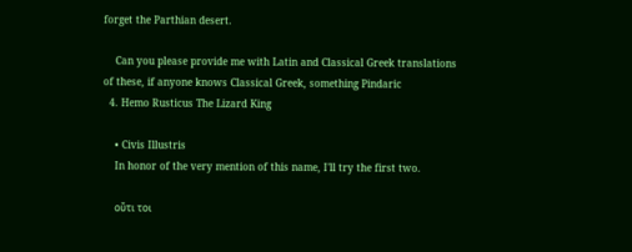forget the Parthian desert.

    Can you please provide me with Latin and Classical Greek translations of these, if anyone knows Classical Greek, something Pindaric
  4. Hemo Rusticus The Lizard King

    • Civis Illustris
    In honor of the very mention of this name, I'll try the first two.

    οὔτι τοι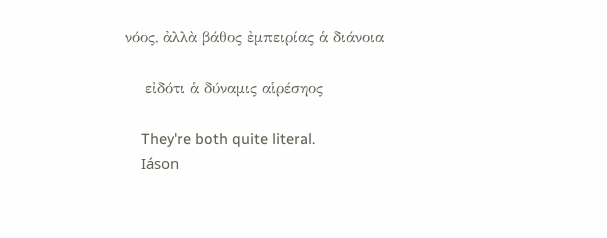νόος, ἀλλὰ βάθος ἐμπειρίας ἁ διάνοια

    εἰδότι ἁ δύναμις αἱρέσηος

    They're both quite literal.
    Iáson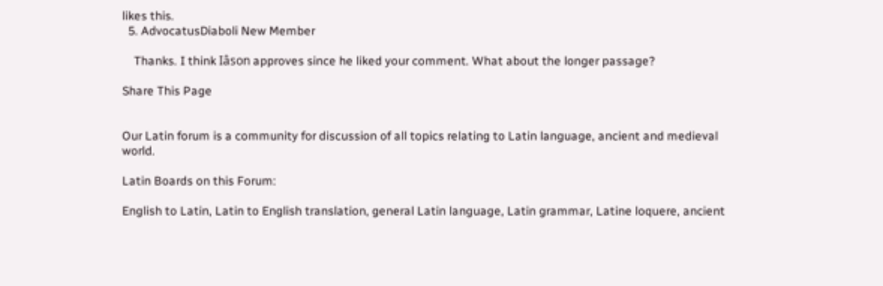likes this.
  5. AdvocatusDiaboli New Member

    Thanks. I think Iâson approves since he liked your comment. What about the longer passage?

Share This Page


Our Latin forum is a community for discussion of all topics relating to Latin language, ancient and medieval world.

Latin Boards on this Forum:

English to Latin, Latin to English translation, general Latin language, Latin grammar, Latine loquere, ancient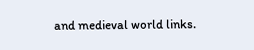and medieval world links.